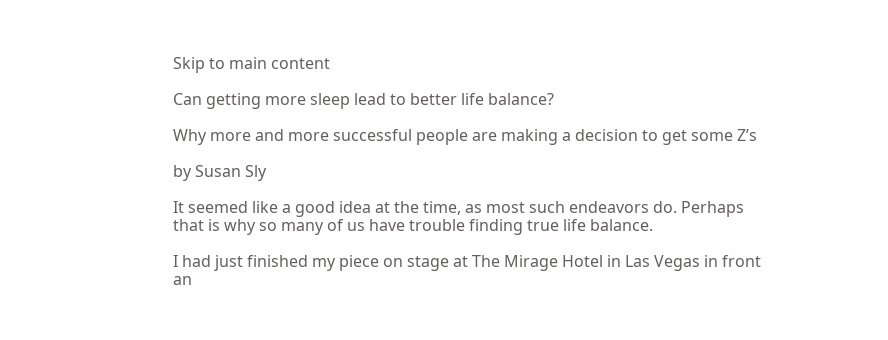Skip to main content

Can getting more sleep lead to better life balance?

Why more and more successful people are making a decision to get some Z’s

by Susan Sly

It seemed like a good idea at the time, as most such endeavors do. Perhaps that is why so many of us have trouble finding true life balance.

I had just finished my piece on stage at The Mirage Hotel in Las Vegas in front an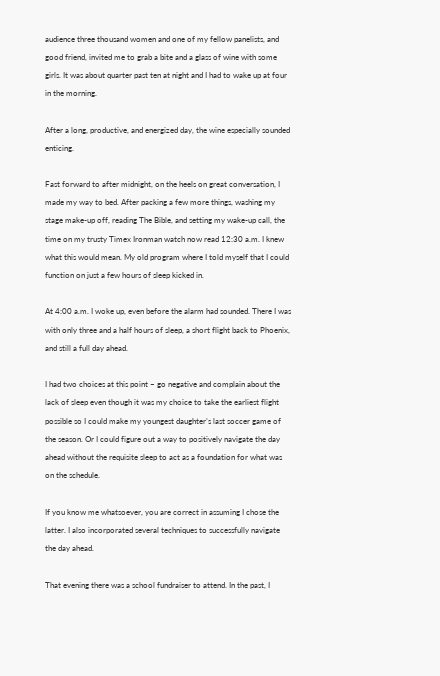audience three thousand women and one of my fellow panelists, and good friend, invited me to grab a bite and a glass of wine with some girls. It was about quarter past ten at night and I had to wake up at four in the morning.

After a long, productive, and energized day, the wine especially sounded enticing.

Fast forward to after midnight, on the heels on great conversation, I made my way to bed. After packing a few more things, washing my stage make-up off, reading The Bible, and setting my wake-up call, the time on my trusty Timex Ironman watch now read 12:30 a.m. I knew what this would mean. My old program where I told myself that I could function on just a few hours of sleep kicked in.

At 4:00 a.m. I woke up, even before the alarm had sounded. There I was with only three and a half hours of sleep, a short flight back to Phoenix, and still a full day ahead.

I had two choices at this point – go negative and complain about the lack of sleep even though it was my choice to take the earliest flight possible so I could make my youngest daughter’s last soccer game of the season. Or I could figure out a way to positively navigate the day ahead without the requisite sleep to act as a foundation for what was on the schedule.

If you know me whatsoever, you are correct in assuming I chose the latter. I also incorporated several techniques to successfully navigate the day ahead.

That evening there was a school fundraiser to attend. In the past, I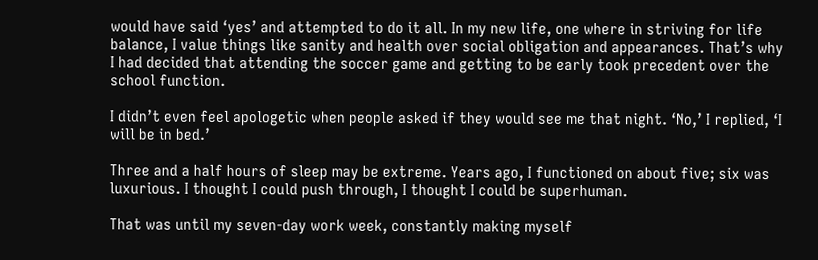would have said ‘yes’ and attempted to do it all. In my new life, one where in striving for life balance, I value things like sanity and health over social obligation and appearances. That’s why I had decided that attending the soccer game and getting to be early took precedent over the school function.

I didn’t even feel apologetic when people asked if they would see me that night. ‘No,’ I replied, ‘I will be in bed.’

Three and a half hours of sleep may be extreme. Years ago, I functioned on about five; six was luxurious. I thought I could push through, I thought I could be superhuman.

That was until my seven-day work week, constantly making myself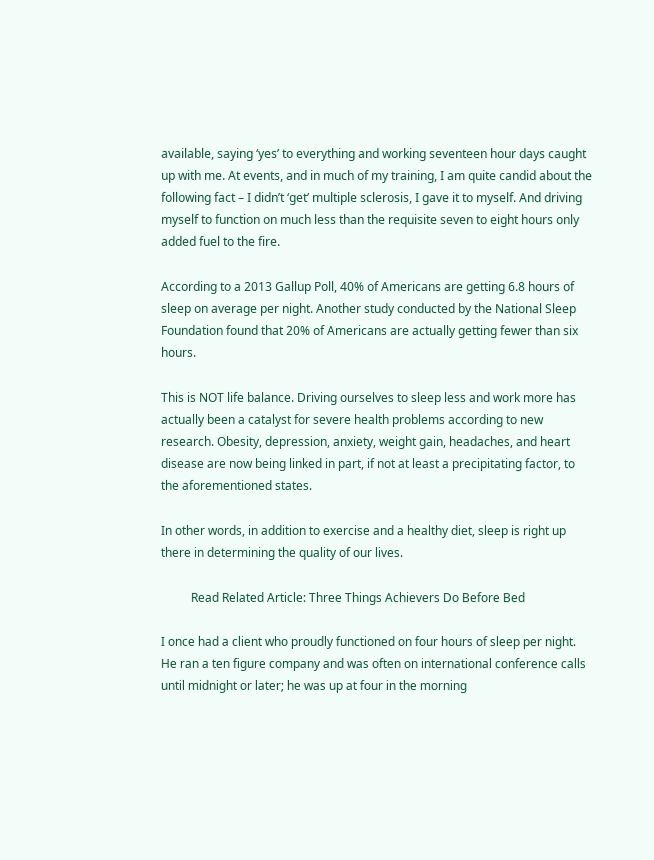available, saying ‘yes’ to everything and working seventeen hour days caught up with me. At events, and in much of my training, I am quite candid about the following fact – I didn’t ‘get’ multiple sclerosis, I gave it to myself. And driving myself to function on much less than the requisite seven to eight hours only added fuel to the fire.

According to a 2013 Gallup Poll, 40% of Americans are getting 6.8 hours of sleep on average per night. Another study conducted by the National Sleep Foundation found that 20% of Americans are actually getting fewer than six hours.

This is NOT life balance. Driving ourselves to sleep less and work more has actually been a catalyst for severe health problems according to new research. Obesity, depression, anxiety, weight gain, headaches, and heart disease are now being linked in part, if not at least a precipitating factor, to the aforementioned states.

In other words, in addition to exercise and a healthy diet, sleep is right up there in determining the quality of our lives.

          Read Related Article: Three Things Achievers Do Before Bed

I once had a client who proudly functioned on four hours of sleep per night. He ran a ten figure company and was often on international conference calls until midnight or later; he was up at four in the morning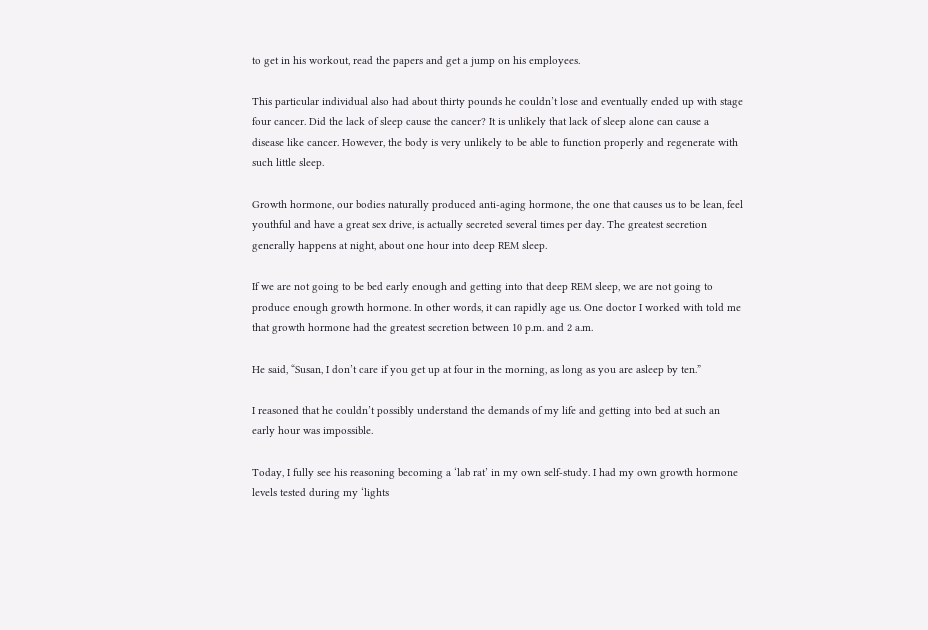to get in his workout, read the papers and get a jump on his employees.

This particular individual also had about thirty pounds he couldn’t lose and eventually ended up with stage four cancer. Did the lack of sleep cause the cancer? It is unlikely that lack of sleep alone can cause a disease like cancer. However, the body is very unlikely to be able to function properly and regenerate with such little sleep.

Growth hormone, our bodies naturally produced anti-aging hormone, the one that causes us to be lean, feel youthful and have a great sex drive, is actually secreted several times per day. The greatest secretion generally happens at night, about one hour into deep REM sleep.

If we are not going to be bed early enough and getting into that deep REM sleep, we are not going to produce enough growth hormone. In other words, it can rapidly age us. One doctor I worked with told me that growth hormone had the greatest secretion between 10 p.m. and 2 a.m.

He said, “Susan, I don’t care if you get up at four in the morning, as long as you are asleep by ten.”

I reasoned that he couldn’t possibly understand the demands of my life and getting into bed at such an early hour was impossible.

Today, I fully see his reasoning becoming a ‘lab rat’ in my own self-study. I had my own growth hormone levels tested during my ‘lights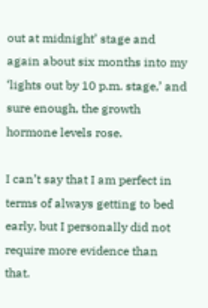out at midnight’ stage and again about six months into my ‘lights out by 10 p.m. stage,’ and sure enough, the growth hormone levels rose.

I can’t say that I am perfect in terms of always getting to bed early, but I personally did not require more evidence than that.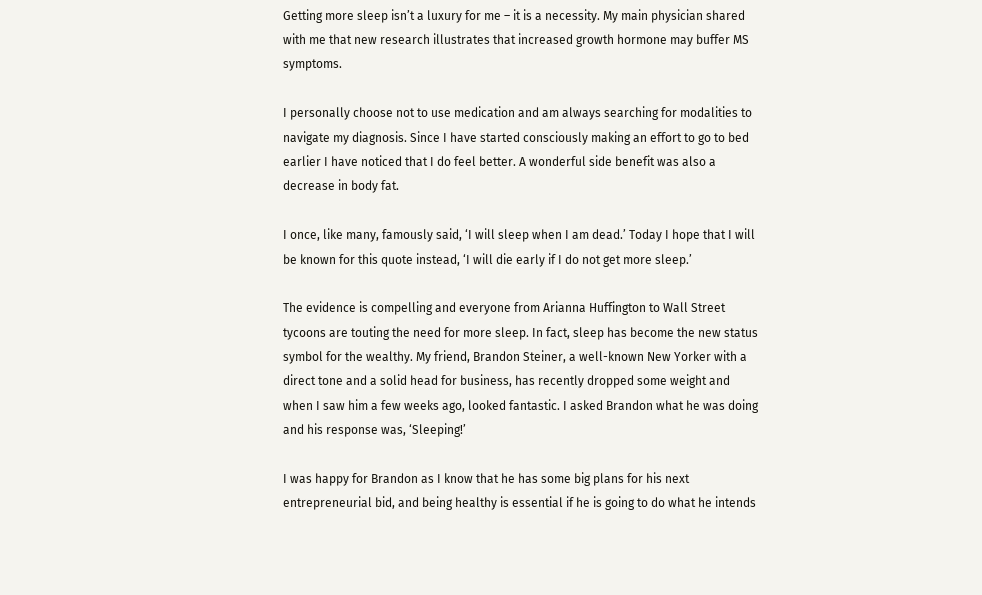Getting more sleep isn’t a luxury for me – it is a necessity. My main physician shared with me that new research illustrates that increased growth hormone may buffer MS symptoms.

I personally choose not to use medication and am always searching for modalities to navigate my diagnosis. Since I have started consciously making an effort to go to bed earlier I have noticed that I do feel better. A wonderful side benefit was also a decrease in body fat.

I once, like many, famously said, ‘I will sleep when I am dead.’ Today I hope that I will be known for this quote instead, ‘I will die early if I do not get more sleep.’

The evidence is compelling and everyone from Arianna Huffington to Wall Street tycoons are touting the need for more sleep. In fact, sleep has become the new status symbol for the wealthy. My friend, Brandon Steiner, a well-known New Yorker with a direct tone and a solid head for business, has recently dropped some weight and when I saw him a few weeks ago, looked fantastic. I asked Brandon what he was doing and his response was, ‘Sleeping!’

I was happy for Brandon as I know that he has some big plans for his next entrepreneurial bid, and being healthy is essential if he is going to do what he intends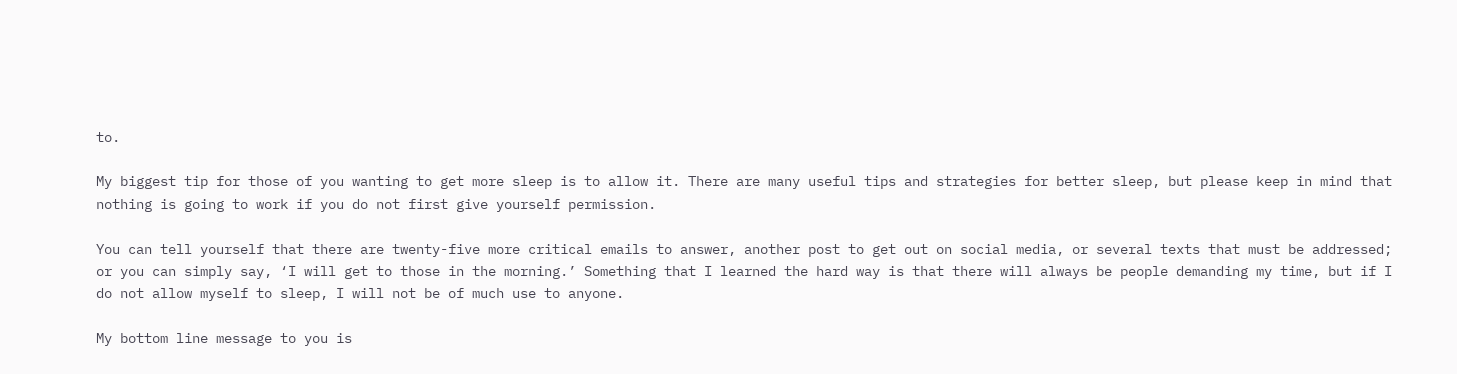to.

My biggest tip for those of you wanting to get more sleep is to allow it. There are many useful tips and strategies for better sleep, but please keep in mind that nothing is going to work if you do not first give yourself permission.

You can tell yourself that there are twenty-five more critical emails to answer, another post to get out on social media, or several texts that must be addressed; or you can simply say, ‘I will get to those in the morning.’ Something that I learned the hard way is that there will always be people demanding my time, but if I do not allow myself to sleep, I will not be of much use to anyone.

My bottom line message to you is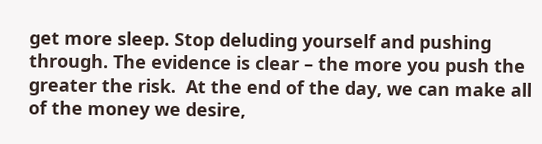get more sleep. Stop deluding yourself and pushing through. The evidence is clear – the more you push the greater the risk.  At the end of the day, we can make all of the money we desire,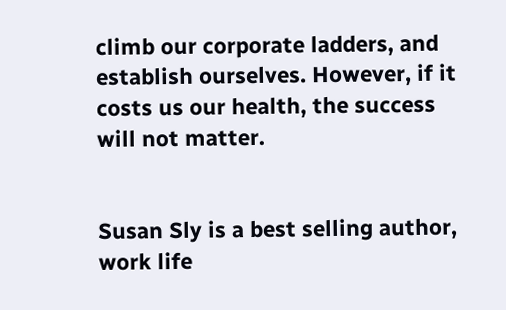climb our corporate ladders, and establish ourselves. However, if it costs us our health, the success will not matter.


Susan Sly is a best selling author, work life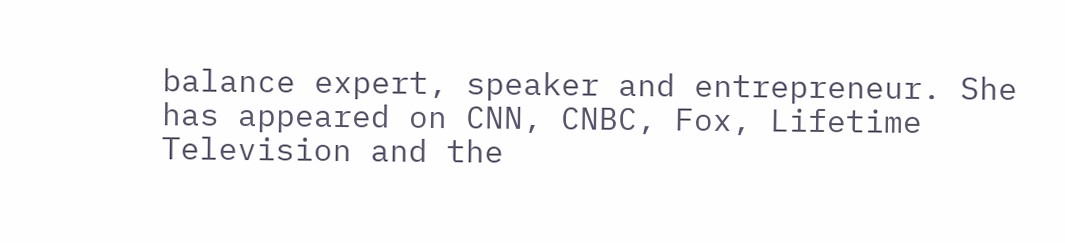balance expert, speaker and entrepreneur. She has appeared on CNN, CNBC, Fox, Lifetime Television and the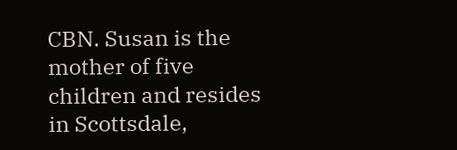CBN. Susan is the mother of five children and resides in Scottsdale,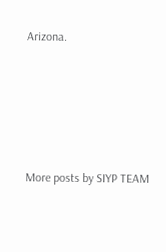Arizona.





More posts by SIYP TEAM